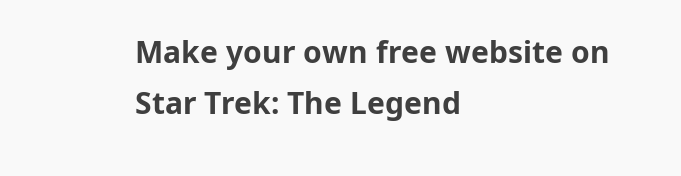Make your own free website on
Star Trek: The Legend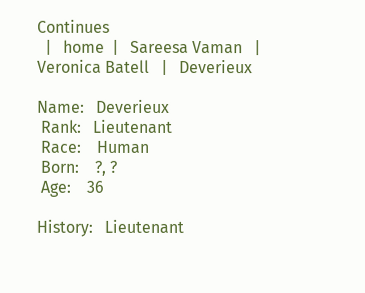Continues
  |   home  |   Sareesa Vaman   |   Veronica Batell   |   Deverieux

Name:   Deverieux
 Rank:   Lieutenant
 Race:    Human
 Born:    ?, ?
 Age:    36

History:   Lieutenant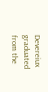Devereiux graduated from the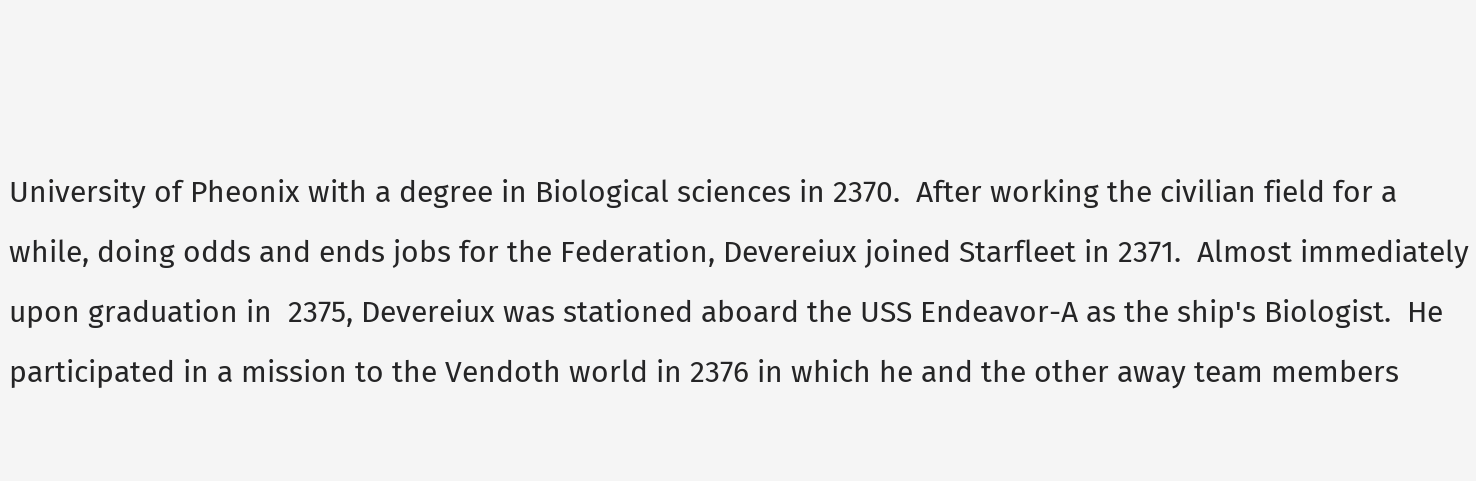University of Pheonix with a degree in Biological sciences in 2370.  After working the civilian field for a while, doing odds and ends jobs for the Federation, Devereiux joined Starfleet in 2371.  Almost immediately upon graduation in  2375, Devereiux was stationed aboard the USS Endeavor-A as the ship's Biologist.  He participated in a mission to the Vendoth world in 2376 in which he and the other away team members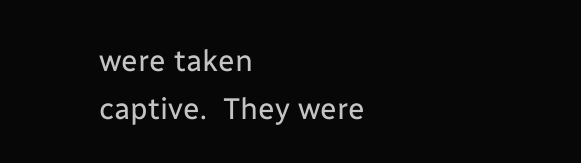were taken captive.  They were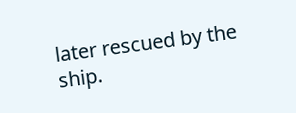later rescued by the ship.